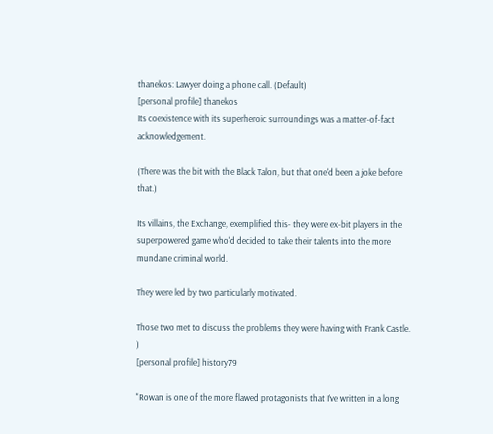thanekos: Lawyer doing a phone call. (Default)
[personal profile] thanekos
Its coexistence with its superheroic surroundings was a matter-of-fact acknowledgement.

(There was the bit with the Black Talon, but that one'd been a joke before that.)

Its villains, the Exchange, exemplified this- they were ex-bit players in the superpowered game who'd decided to take their talents into the more mundane criminal world.

They were led by two particularly motivated.

Those two met to discuss the problems they were having with Frank Castle. )
[personal profile] history79

"Rowan is one of the more flawed protagonists that I’ve written in a long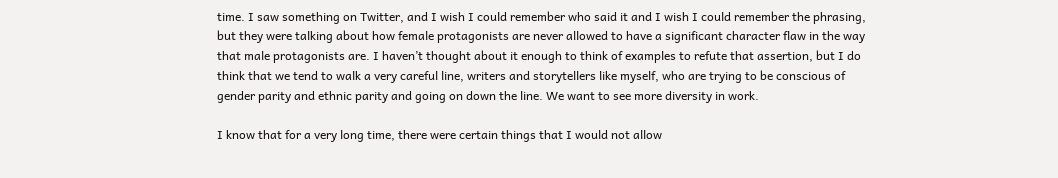time. I saw something on Twitter, and I wish I could remember who said it and I wish I could remember the phrasing, but they were talking about how female protagonists are never allowed to have a significant character flaw in the way that male protagonists are. I haven’t thought about it enough to think of examples to refute that assertion, but I do think that we tend to walk a very careful line, writers and storytellers like myself, who are trying to be conscious of gender parity and ethnic parity and going on down the line. We want to see more diversity in work.

I know that for a very long time, there were certain things that I would not allow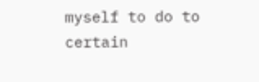myself to do to certain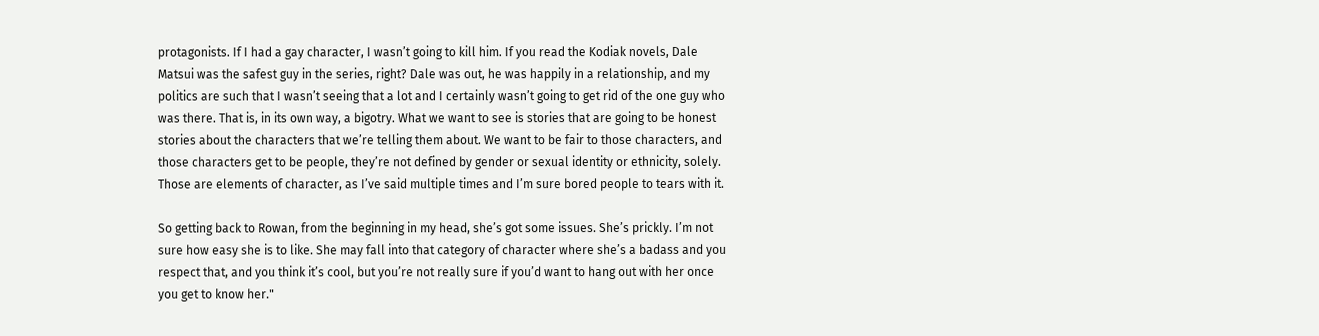protagonists. If I had a gay character, I wasn’t going to kill him. If you read the Kodiak novels, Dale Matsui was the safest guy in the series, right? Dale was out, he was happily in a relationship, and my politics are such that I wasn’t seeing that a lot and I certainly wasn’t going to get rid of the one guy who was there. That is, in its own way, a bigotry. What we want to see is stories that are going to be honest stories about the characters that we’re telling them about. We want to be fair to those characters, and those characters get to be people, they’re not defined by gender or sexual identity or ethnicity, solely. Those are elements of character, as I’ve said multiple times and I’m sure bored people to tears with it.

So getting back to Rowan, from the beginning in my head, she’s got some issues. She’s prickly. I’m not sure how easy she is to like. She may fall into that category of character where she’s a badass and you respect that, and you think it’s cool, but you’re not really sure if you’d want to hang out with her once you get to know her."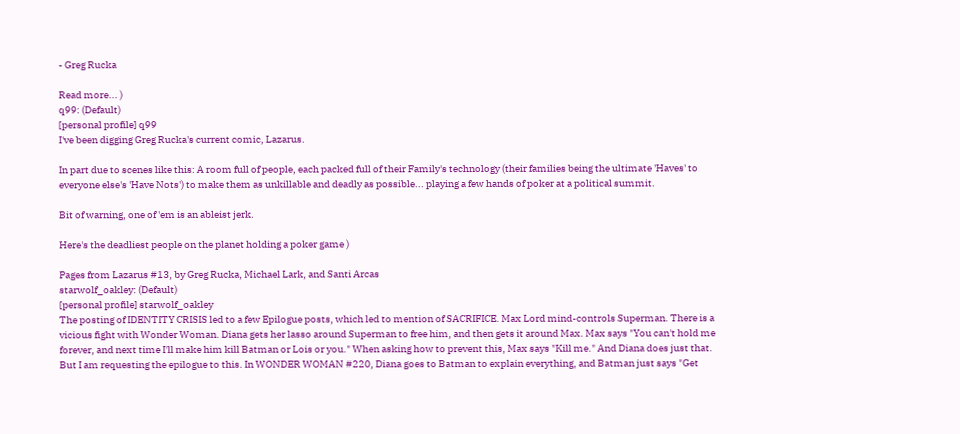- Greg Rucka

Read more... )
q99: (Default)
[personal profile] q99
I've been digging Greg Rucka's current comic, Lazarus.

In part due to scenes like this: A room full of people, each packed full of their Family's technology (their families being the ultimate 'Haves' to everyone else's 'Have Nots') to make them as unkillable and deadly as possible... playing a few hands of poker at a political summit.

Bit of warning, one of 'em is an ableist jerk.

Here's the deadliest people on the planet holding a poker game )

Pages from Lazarus #13, by Greg Rucka, Michael Lark, and Santi Arcas
starwolf_oakley: (Default)
[personal profile] starwolf_oakley
The posting of IDENTITY CRISIS led to a few Epilogue posts, which led to mention of SACRIFICE. Max Lord mind-controls Superman. There is a vicious fight with Wonder Woman. Diana gets her lasso around Superman to free him, and then gets it around Max. Max says "You can't hold me forever, and next time I'll make him kill Batman or Lois or you." When asking how to prevent this, Max says "Kill me." And Diana does just that.
But I am requesting the epilogue to this. In WONDER WOMAN #220, Diana goes to Batman to explain everything, and Batman just says "Get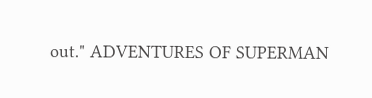out." ADVENTURES OF SUPERMAN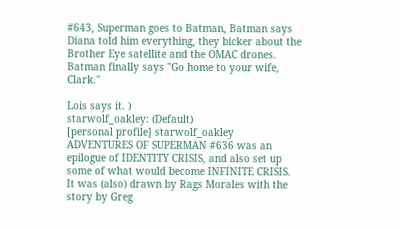#643, Superman goes to Batman, Batman says Diana told him everything, they bicker about the Brother Eye satellite and the OMAC drones. Batman finally says "Go home to your wife, Clark."

Lois says it. )
starwolf_oakley: (Default)
[personal profile] starwolf_oakley
ADVENTURES OF SUPERMAN #636 was an epilogue of IDENTITY CRISIS, and also set up some of what would become INFINITE CRISIS. It was (also) drawn by Rags Morales with the story by Greg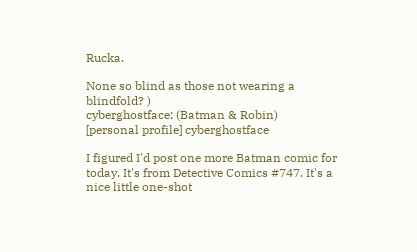Rucka.

None so blind as those not wearing a blindfold? )
cyberghostface: (Batman & Robin)
[personal profile] cyberghostface

I figured I'd post one more Batman comic for today. It's from Detective Comics #747. It's a nice little one-shot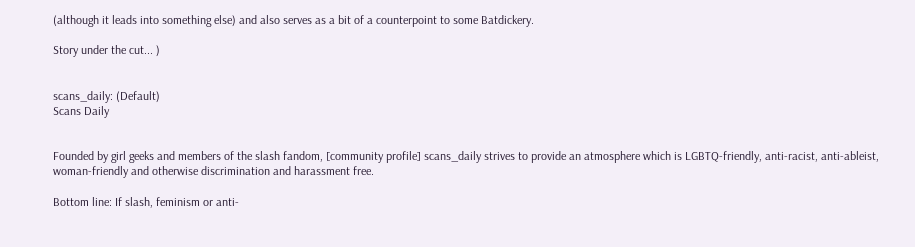(although it leads into something else) and also serves as a bit of a counterpoint to some Batdickery.

Story under the cut... )


scans_daily: (Default)
Scans Daily


Founded by girl geeks and members of the slash fandom, [community profile] scans_daily strives to provide an atmosphere which is LGBTQ-friendly, anti-racist, anti-ableist, woman-friendly and otherwise discrimination and harassment free.

Bottom line: If slash, feminism or anti-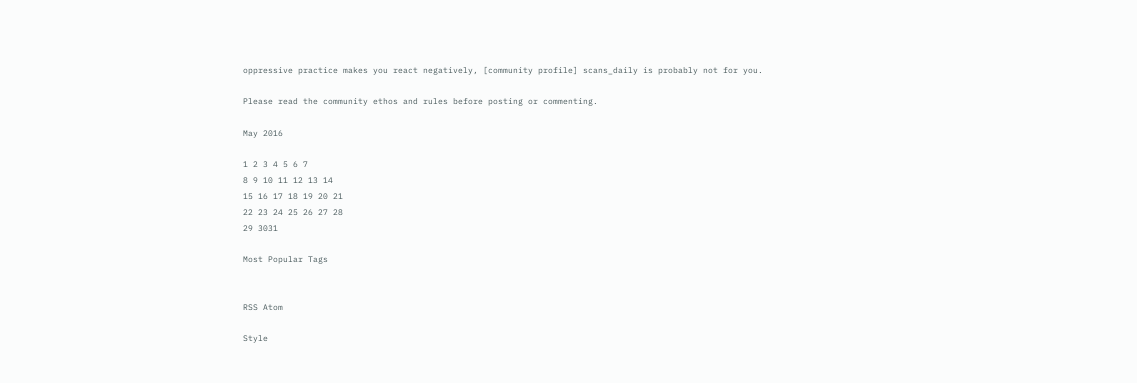oppressive practice makes you react negatively, [community profile] scans_daily is probably not for you.

Please read the community ethos and rules before posting or commenting.

May 2016

1 2 3 4 5 6 7
8 9 10 11 12 13 14
15 16 17 18 19 20 21
22 23 24 25 26 27 28
29 3031

Most Popular Tags


RSS Atom

Style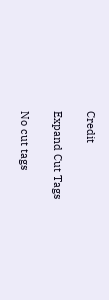Credit

Expand Cut Tags

No cut tags